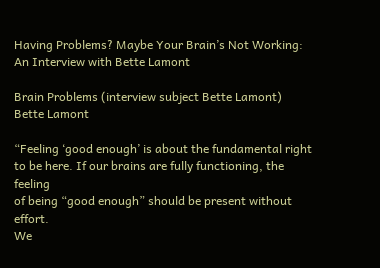Having Problems? Maybe Your Brain’s Not Working: An Interview with Bette Lamont

Brain Problems (interview subject Bette Lamont)
Bette Lamont

“Feeling ‘good enough’ is about the fundamental right
to be here. If our brains are fully functioning, the feeling
of being “good enough” should be present without effort.
We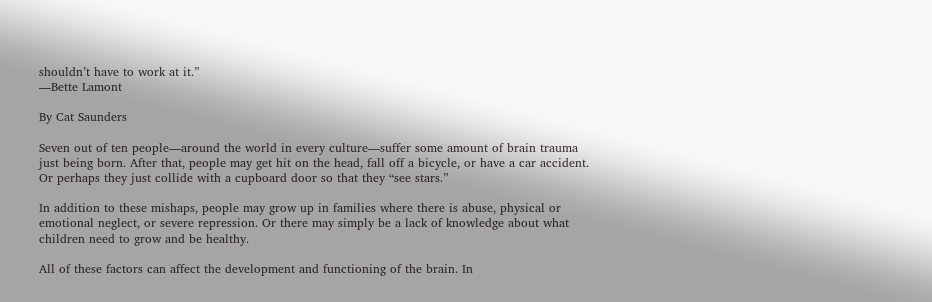shouldn’t have to work at it.”
—Bette Lamont

By Cat Saunders

Seven out of ten people—around the world in every culture—suffer some amount of brain trauma just being born. After that, people may get hit on the head, fall off a bicycle, or have a car accident. Or perhaps they just collide with a cupboard door so that they “see stars.”

In addition to these mishaps, people may grow up in families where there is abuse, physical or emotional neglect, or severe repression. Or there may simply be a lack of knowledge about what children need to grow and be healthy.

All of these factors can affect the development and functioning of the brain. In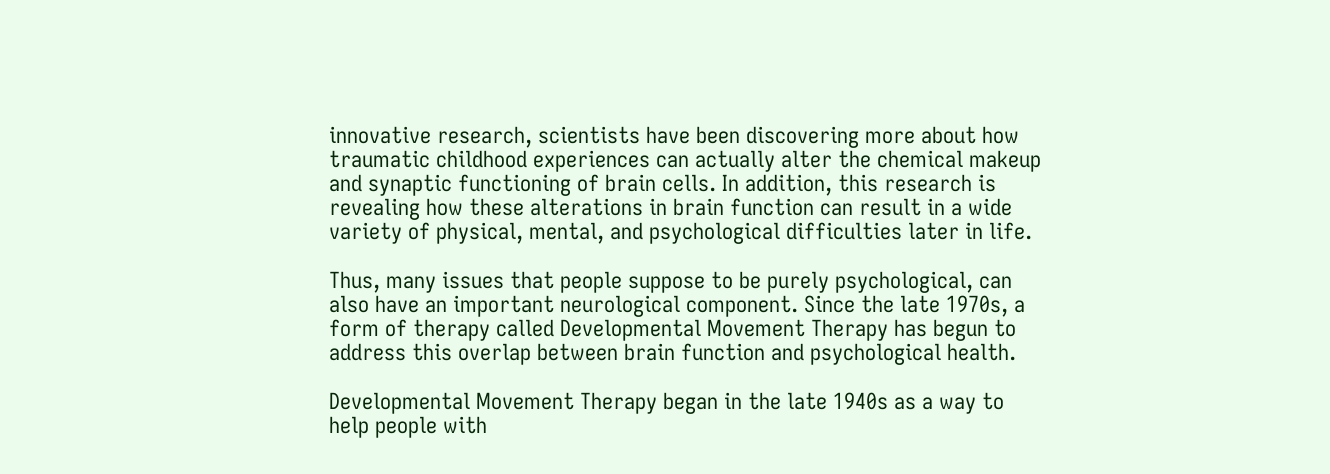innovative research, scientists have been discovering more about how traumatic childhood experiences can actually alter the chemical makeup and synaptic functioning of brain cells. In addition, this research is revealing how these alterations in brain function can result in a wide variety of physical, mental, and psychological difficulties later in life.

Thus, many issues that people suppose to be purely psychological, can also have an important neurological component. Since the late 1970s, a form of therapy called Developmental Movement Therapy has begun to address this overlap between brain function and psychological health.

Developmental Movement Therapy began in the late 1940s as a way to help people with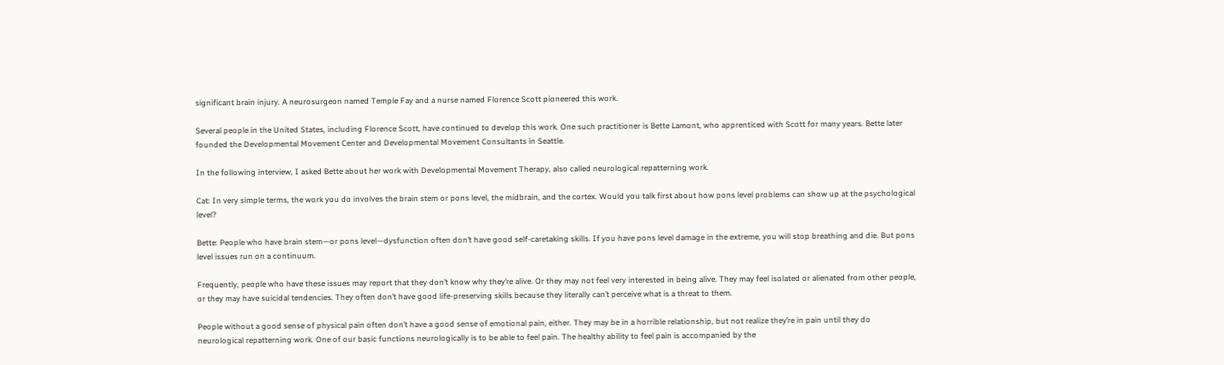significant brain injury. A neurosurgeon named Temple Fay and a nurse named Florence Scott pioneered this work.

Several people in the United States, including Florence Scott, have continued to develop this work. One such practitioner is Bette Lamont, who apprenticed with Scott for many years. Bette later founded the Developmental Movement Center and Developmental Movement Consultants in Seattle.

In the following interview, I asked Bette about her work with Developmental Movement Therapy, also called neurological repatterning work.

Cat: In very simple terms, the work you do involves the brain stem or pons level, the midbrain, and the cortex. Would you talk first about how pons level problems can show up at the psychological level?

Bette: People who have brain stem—or pons level—dysfunction often don’t have good self-caretaking skills. If you have pons level damage in the extreme, you will stop breathing and die. But pons level issues run on a continuum.

Frequently, people who have these issues may report that they don’t know why they’re alive. Or they may not feel very interested in being alive. They may feel isolated or alienated from other people, or they may have suicidal tendencies. They often don’t have good life-preserving skills because they literally can’t perceive what is a threat to them.

People without a good sense of physical pain often don’t have a good sense of emotional pain, either. They may be in a horrible relationship, but not realize they’re in pain until they do neurological repatterning work. One of our basic functions neurologically is to be able to feel pain. The healthy ability to feel pain is accompanied by the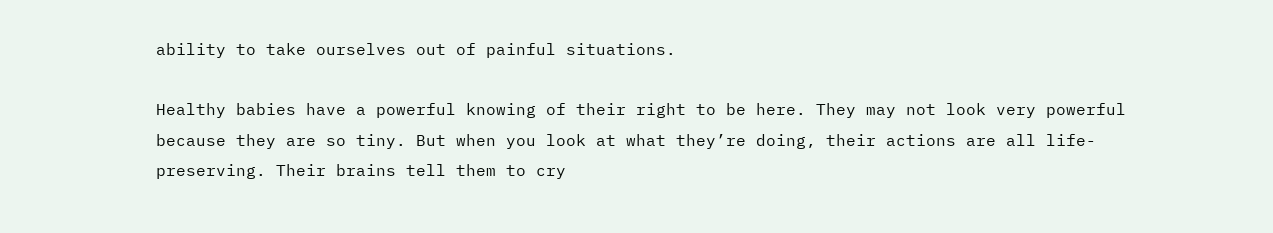ability to take ourselves out of painful situations.

Healthy babies have a powerful knowing of their right to be here. They may not look very powerful because they are so tiny. But when you look at what they’re doing, their actions are all life-preserving. Their brains tell them to cry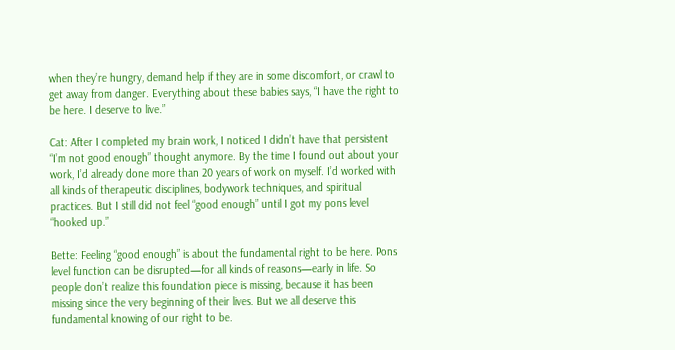when they’re hungry, demand help if they are in some discomfort, or crawl to get away from danger. Everything about these babies says, “I have the right to be here. I deserve to live.”

Cat: After I completed my brain work, I noticed I didn’t have that persistent “I’m not good enough” thought anymore. By the time I found out about your work, I’d already done more than 20 years of work on myself. I’d worked with all kinds of therapeutic disciplines, bodywork techniques, and spiritual practices. But I still did not feel “good enough” until I got my pons level “hooked up.”

Bette: Feeling “good enough” is about the fundamental right to be here. Pons level function can be disrupted—for all kinds of reasons—early in life. So people don’t realize this foundation piece is missing, because it has been missing since the very beginning of their lives. But we all deserve this fundamental knowing of our right to be.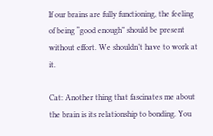If our brains are fully functioning, the feeling of being “good enough” should be present without effort. We shouldn’t have to work at it.

Cat: Another thing that fascinates me about the brain is its relationship to bonding. You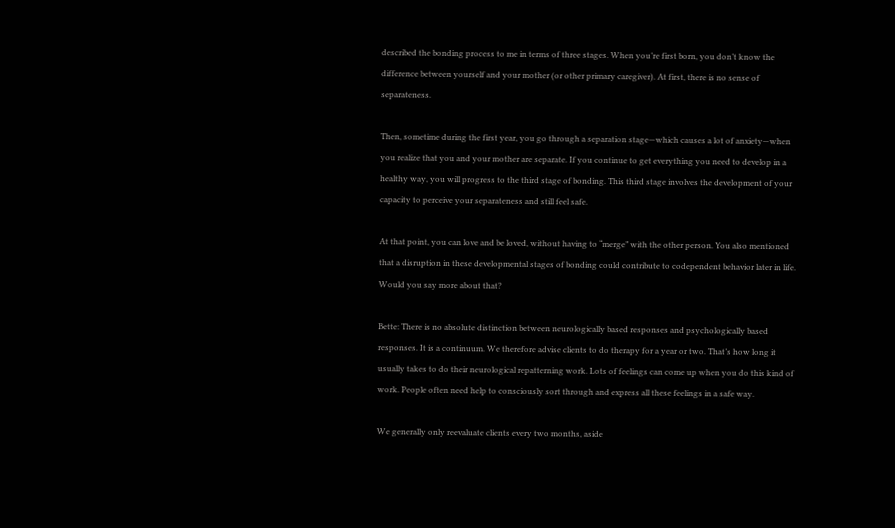described the bonding process to me in terms of three stages. When you’re first born, you don’t know the difference between yourself and your mother (or other primary caregiver). At first, there is no sense of separateness.

Then, sometime during the first year, you go through a separation stage—which causes a lot of anxiety—when you realize that you and your mother are separate. If you continue to get everything you need to develop in a healthy way, you will progress to the third stage of bonding. This third stage involves the development of your capacity to perceive your separateness and still feel safe.

At that point, you can love and be loved, without having to “merge” with the other person. You also mentioned that a disruption in these developmental stages of bonding could contribute to codependent behavior later in life. Would you say more about that?

Bette: There is no absolute distinction between neurologically based responses and psychologically based responses. It is a continuum. We therefore advise clients to do therapy for a year or two. That’s how long it usually takes to do their neurological repatterning work. Lots of feelings can come up when you do this kind of work. People often need help to consciously sort through and express all these feelings in a safe way.

We generally only reevaluate clients every two months, aside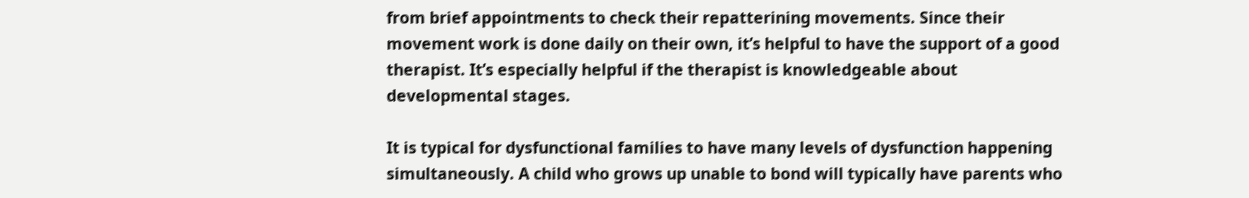from brief appointments to check their repatterining movements. Since their movement work is done daily on their own, it’s helpful to have the support of a good therapist. It’s especially helpful if the therapist is knowledgeable about developmental stages.

It is typical for dysfunctional families to have many levels of dysfunction happening simultaneously. A child who grows up unable to bond will typically have parents who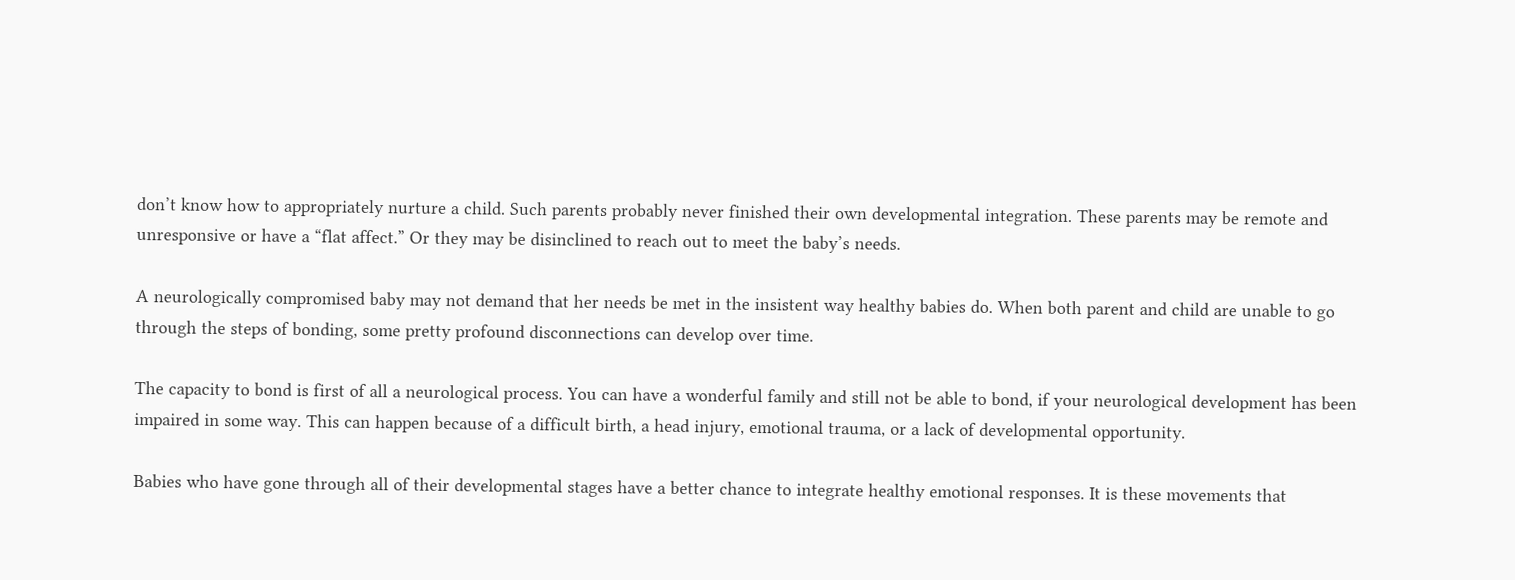don’t know how to appropriately nurture a child. Such parents probably never finished their own developmental integration. These parents may be remote and unresponsive or have a “flat affect.” Or they may be disinclined to reach out to meet the baby’s needs.

A neurologically compromised baby may not demand that her needs be met in the insistent way healthy babies do. When both parent and child are unable to go through the steps of bonding, some pretty profound disconnections can develop over time.

The capacity to bond is first of all a neurological process. You can have a wonderful family and still not be able to bond, if your neurological development has been impaired in some way. This can happen because of a difficult birth, a head injury, emotional trauma, or a lack of developmental opportunity.

Babies who have gone through all of their developmental stages have a better chance to integrate healthy emotional responses. It is these movements that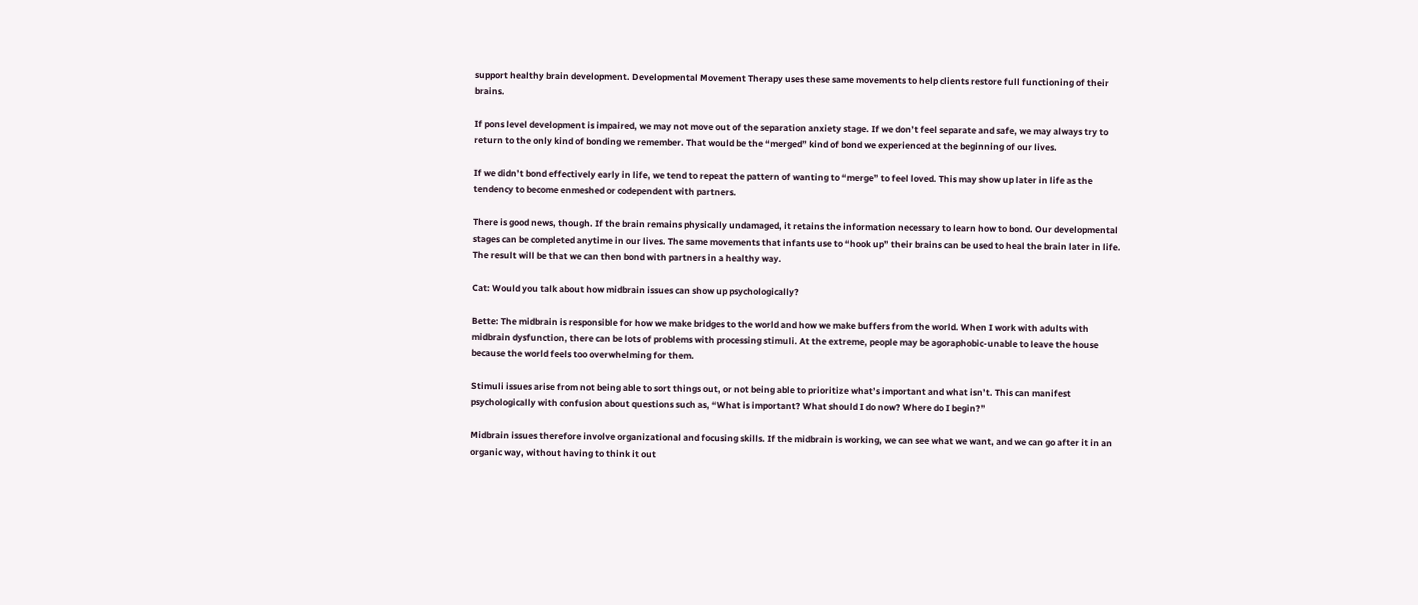support healthy brain development. Developmental Movement Therapy uses these same movements to help clients restore full functioning of their brains.

If pons level development is impaired, we may not move out of the separation anxiety stage. If we don’t feel separate and safe, we may always try to return to the only kind of bonding we remember. That would be the “merged” kind of bond we experienced at the beginning of our lives.

If we didn’t bond effectively early in life, we tend to repeat the pattern of wanting to “merge” to feel loved. This may show up later in life as the tendency to become enmeshed or codependent with partners.

There is good news, though. If the brain remains physically undamaged, it retains the information necessary to learn how to bond. Our developmental stages can be completed anytime in our lives. The same movements that infants use to “hook up” their brains can be used to heal the brain later in life. The result will be that we can then bond with partners in a healthy way.

Cat: Would you talk about how midbrain issues can show up psychologically?

Bette: The midbrain is responsible for how we make bridges to the world and how we make buffers from the world. When I work with adults with midbrain dysfunction, there can be lots of problems with processing stimuli. At the extreme, people may be agoraphobic-unable to leave the house because the world feels too overwhelming for them.

Stimuli issues arise from not being able to sort things out, or not being able to prioritize what’s important and what isn’t. This can manifest psychologically with confusion about questions such as, “What is important? What should I do now? Where do I begin?”

Midbrain issues therefore involve organizational and focusing skills. If the midbrain is working, we can see what we want, and we can go after it in an organic way, without having to think it out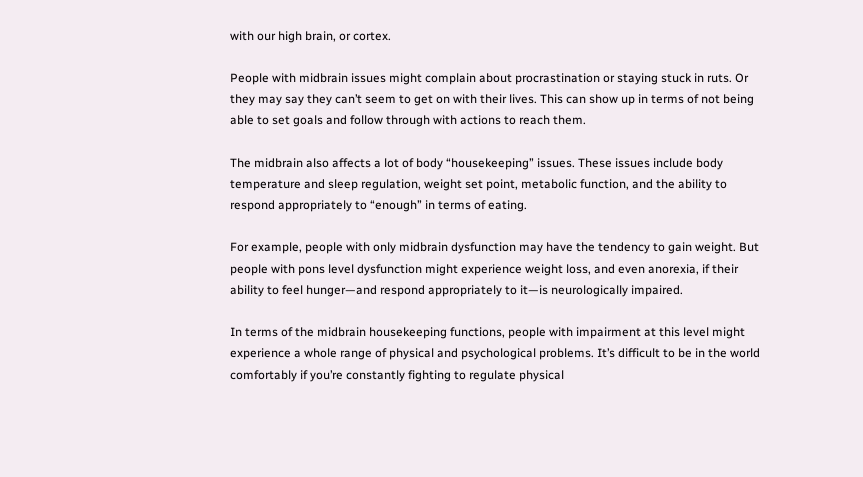with our high brain, or cortex.

People with midbrain issues might complain about procrastination or staying stuck in ruts. Or they may say they can’t seem to get on with their lives. This can show up in terms of not being able to set goals and follow through with actions to reach them.

The midbrain also affects a lot of body “housekeeping” issues. These issues include body temperature and sleep regulation, weight set point, metabolic function, and the ability to respond appropriately to “enough” in terms of eating.

For example, people with only midbrain dysfunction may have the tendency to gain weight. But people with pons level dysfunction might experience weight loss, and even anorexia, if their ability to feel hunger—and respond appropriately to it—is neurologically impaired.

In terms of the midbrain housekeeping functions, people with impairment at this level might experience a whole range of physical and psychological problems. It’s difficult to be in the world comfortably if you’re constantly fighting to regulate physical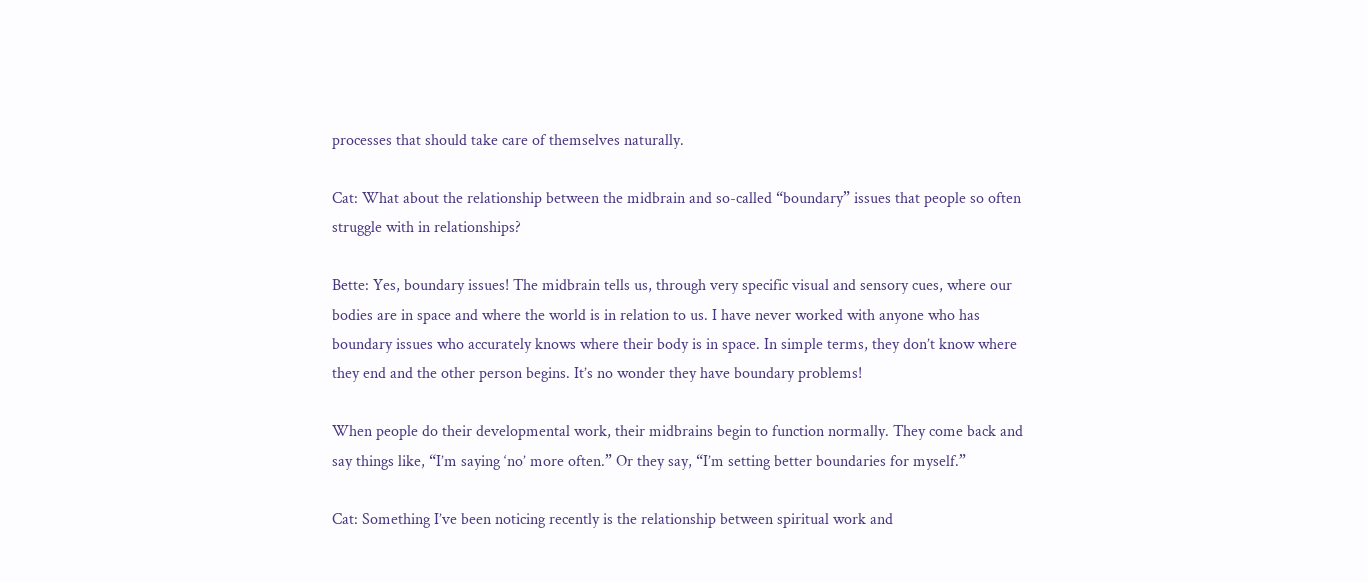processes that should take care of themselves naturally.

Cat: What about the relationship between the midbrain and so-called “boundary” issues that people so often struggle with in relationships?

Bette: Yes, boundary issues! The midbrain tells us, through very specific visual and sensory cues, where our bodies are in space and where the world is in relation to us. I have never worked with anyone who has boundary issues who accurately knows where their body is in space. In simple terms, they don’t know where they end and the other person begins. It’s no wonder they have boundary problems!

When people do their developmental work, their midbrains begin to function normally. They come back and say things like, “I’m saying ‘no’ more often.” Or they say, “I’m setting better boundaries for myself.”

Cat: Something I’ve been noticing recently is the relationship between spiritual work and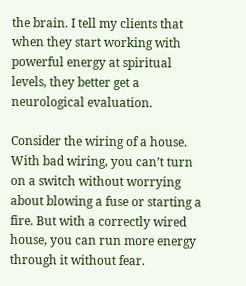the brain. I tell my clients that when they start working with powerful energy at spiritual levels, they better get a neurological evaluation.

Consider the wiring of a house. With bad wiring, you can’t turn on a switch without worrying about blowing a fuse or starting a fire. But with a correctly wired house, you can run more energy through it without fear.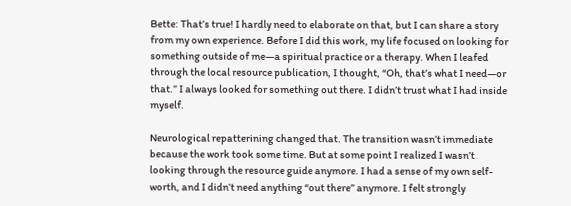Bette: That’s true! I hardly need to elaborate on that, but I can share a story from my own experience. Before I did this work, my life focused on looking for something outside of me—a spiritual practice or a therapy. When I leafed through the local resource publication, I thought, “Oh, that’s what I need—or that.” I always looked for something out there. I didn’t trust what I had inside myself.

Neurological repatterining changed that. The transition wasn’t immediate because the work took some time. But at some point I realized I wasn’t looking through the resource guide anymore. I had a sense of my own self-worth, and I didn’t need anything “out there” anymore. I felt strongly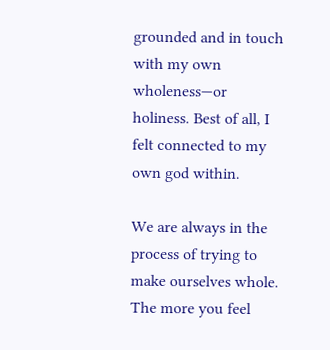grounded and in touch with my own wholeness—or holiness. Best of all, I felt connected to my own god within.

We are always in the process of trying to make ourselves whole. The more you feel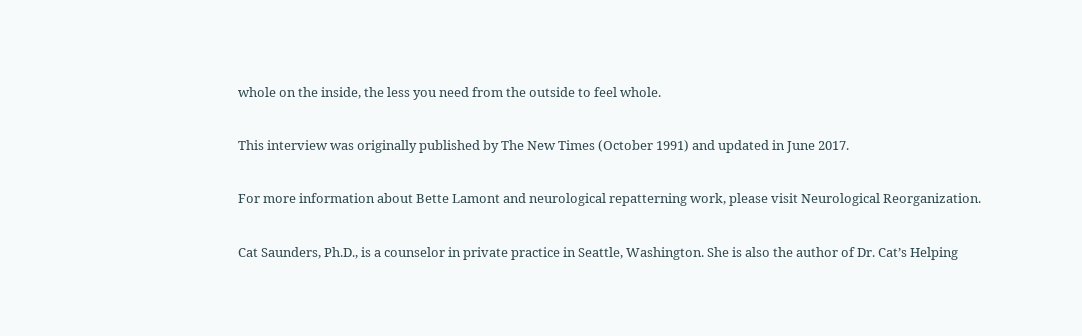whole on the inside, the less you need from the outside to feel whole.

This interview was originally published by The New Times (October 1991) and updated in June 2017.

For more information about Bette Lamont and neurological repatterning work, please visit Neurological Reorganization.

Cat Saunders, Ph.D., is a counselor in private practice in Seattle, Washington. She is also the author of Dr. Cat’s Helping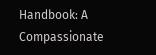Handbook: A Compassionate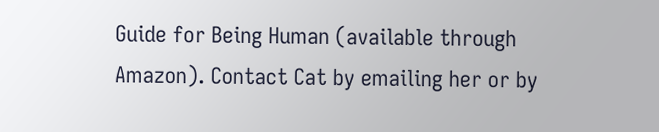Guide for Being Human (available through Amazon). Contact Cat by emailing her or by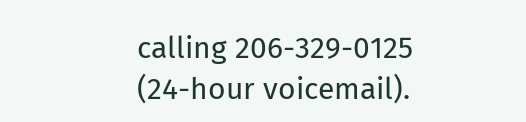calling 206-329-0125 (24-hour voicemail).